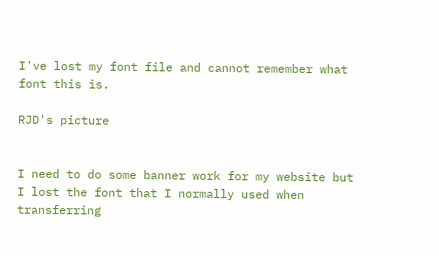I've lost my font file and cannot remember what font this is.

RJD's picture


I need to do some banner work for my website but I lost the font that I normally used when transferring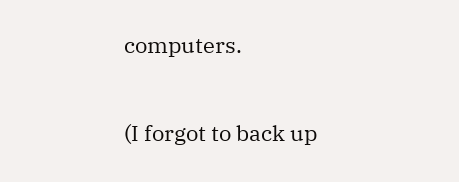computers.

(I forgot to back up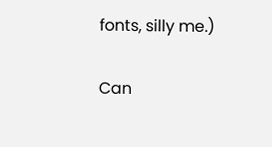fonts, silly me.)

Can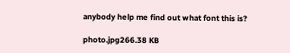anybody help me find out what font this is?

photo.jpg266.38 KB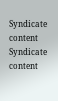Syndicate content Syndicate content